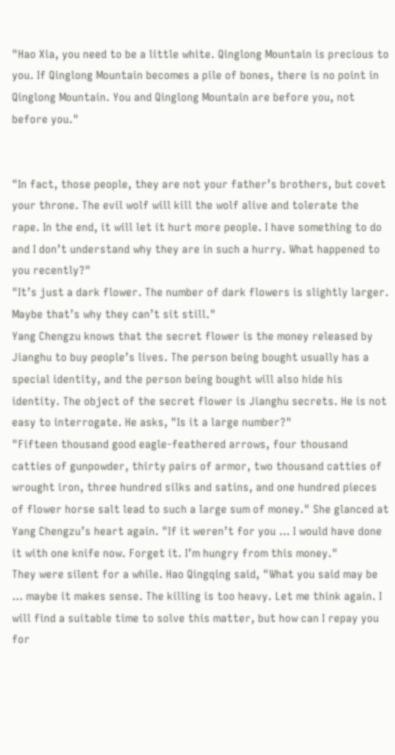"Hao Xia, you need to be a little white. Qinglong Mountain is precious to you. If Qinglong Mountain becomes a pile of bones, there is no point in Qinglong Mountain. You and Qinglong Mountain are before you, not before you."


"In fact, those people, they are not your father’s brothers, but covet your throne. The evil wolf will kill the wolf alive and tolerate the rape. In the end, it will let it hurt more people. I have something to do and I don’t understand why they are in such a hurry. What happened to you recently?"
"It’s just a dark flower. The number of dark flowers is slightly larger. Maybe that’s why they can’t sit still."
Yang Chengzu knows that the secret flower is the money released by Jianghu to buy people’s lives. The person being bought usually has a special identity, and the person being bought will also hide his identity. The object of the secret flower is Jianghu secrets. He is not easy to interrogate. He asks, "Is it a large number?"
"Fifteen thousand good eagle-feathered arrows, four thousand catties of gunpowder, thirty pairs of armor, two thousand catties of wrought iron, three hundred silks and satins, and one hundred pieces of flower horse salt lead to such a large sum of money." She glanced at Yang Chengzu’s heart again. "If it weren’t for you … I would have done it with one knife now. Forget it. I’m hungry from this money."
They were silent for a while. Hao Qingqing said, "What you said may be … maybe it makes sense. The killing is too heavy. Let me think again. I will find a suitable time to solve this matter, but how can I repay you for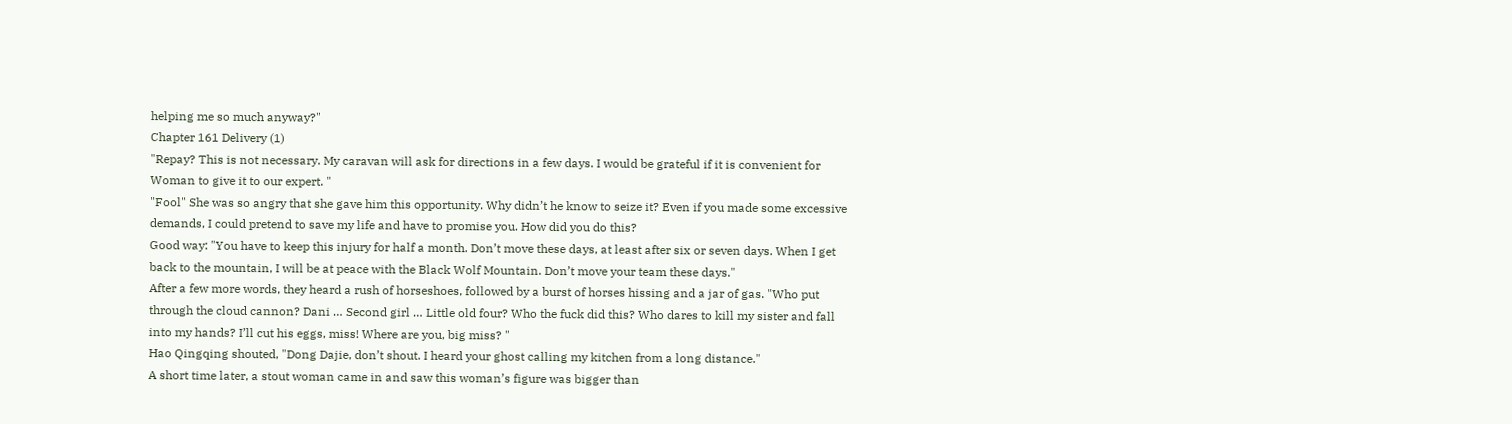helping me so much anyway?"
Chapter 161 Delivery (1)
"Repay? This is not necessary. My caravan will ask for directions in a few days. I would be grateful if it is convenient for Woman to give it to our expert. "
"Fool" She was so angry that she gave him this opportunity. Why didn’t he know to seize it? Even if you made some excessive demands, I could pretend to save my life and have to promise you. How did you do this?
Good way: "You have to keep this injury for half a month. Don’t move these days, at least after six or seven days. When I get back to the mountain, I will be at peace with the Black Wolf Mountain. Don’t move your team these days."
After a few more words, they heard a rush of horseshoes, followed by a burst of horses hissing and a jar of gas. "Who put through the cloud cannon? Dani … Second girl … Little old four? Who the fuck did this? Who dares to kill my sister and fall into my hands? I’ll cut his eggs, miss! Where are you, big miss? "
Hao Qingqing shouted, "Dong Dajie, don’t shout. I heard your ghost calling my kitchen from a long distance."
A short time later, a stout woman came in and saw this woman’s figure was bigger than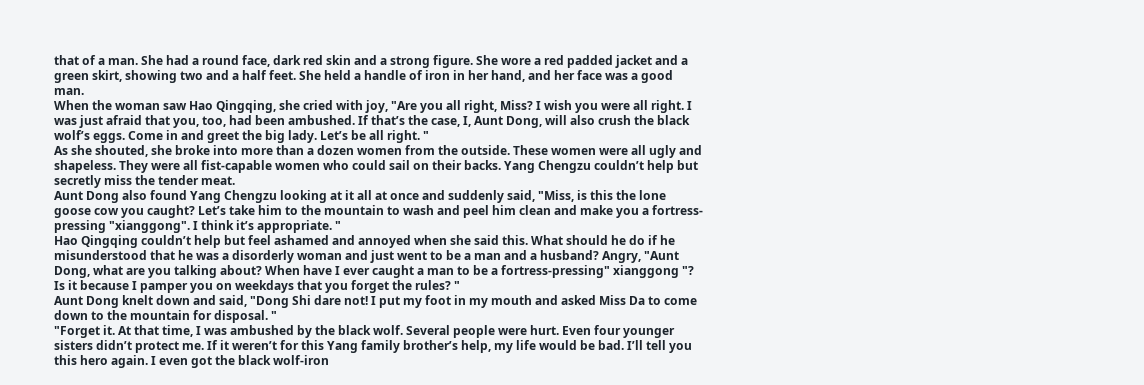that of a man. She had a round face, dark red skin and a strong figure. She wore a red padded jacket and a green skirt, showing two and a half feet. She held a handle of iron in her hand, and her face was a good man.
When the woman saw Hao Qingqing, she cried with joy, "Are you all right, Miss? I wish you were all right. I was just afraid that you, too, had been ambushed. If that’s the case, I, Aunt Dong, will also crush the black wolf’s eggs. Come in and greet the big lady. Let’s be all right. "
As she shouted, she broke into more than a dozen women from the outside. These women were all ugly and shapeless. They were all fist-capable women who could sail on their backs. Yang Chengzu couldn’t help but secretly miss the tender meat.
Aunt Dong also found Yang Chengzu looking at it all at once and suddenly said, "Miss, is this the lone goose cow you caught? Let’s take him to the mountain to wash and peel him clean and make you a fortress-pressing "xianggong". I think it’s appropriate. "
Hao Qingqing couldn’t help but feel ashamed and annoyed when she said this. What should he do if he misunderstood that he was a disorderly woman and just went to be a man and a husband? Angry, "Aunt Dong, what are you talking about? When have I ever caught a man to be a fortress-pressing" xianggong "? Is it because I pamper you on weekdays that you forget the rules? "
Aunt Dong knelt down and said, "Dong Shi dare not! I put my foot in my mouth and asked Miss Da to come down to the mountain for disposal. "
"Forget it. At that time, I was ambushed by the black wolf. Several people were hurt. Even four younger sisters didn’t protect me. If it weren’t for this Yang family brother’s help, my life would be bad. I’ll tell you this hero again. I even got the black wolf-iron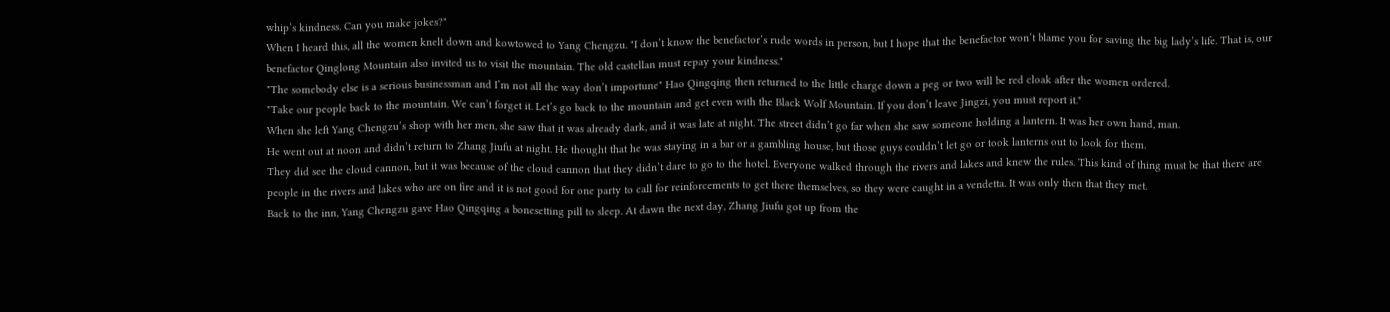whip’s kindness. Can you make jokes?"
When I heard this, all the women knelt down and kowtowed to Yang Chengzu. "I don’t know the benefactor’s rude words in person, but I hope that the benefactor won’t blame you for saving the big lady’s life. That is, our benefactor Qinglong Mountain also invited us to visit the mountain. The old castellan must repay your kindness."
"The somebody else is a serious businessman and I’m not all the way don’t importune" Hao Qingqing then returned to the little charge down a peg or two will be red cloak after the women ordered.
"Take our people back to the mountain. We can’t forget it. Let’s go back to the mountain and get even with the Black Wolf Mountain. If you don’t leave Jingzi, you must report it."
When she left Yang Chengzu’s shop with her men, she saw that it was already dark, and it was late at night. The street didn’t go far when she saw someone holding a lantern. It was her own hand, man.
He went out at noon and didn’t return to Zhang Jiufu at night. He thought that he was staying in a bar or a gambling house, but those guys couldn’t let go or took lanterns out to look for them.
They did see the cloud cannon, but it was because of the cloud cannon that they didn’t dare to go to the hotel. Everyone walked through the rivers and lakes and knew the rules. This kind of thing must be that there are people in the rivers and lakes who are on fire and it is not good for one party to call for reinforcements to get there themselves, so they were caught in a vendetta. It was only then that they met.
Back to the inn, Yang Chengzu gave Hao Qingqing a bonesetting pill to sleep. At dawn the next day, Zhang Jiufu got up from the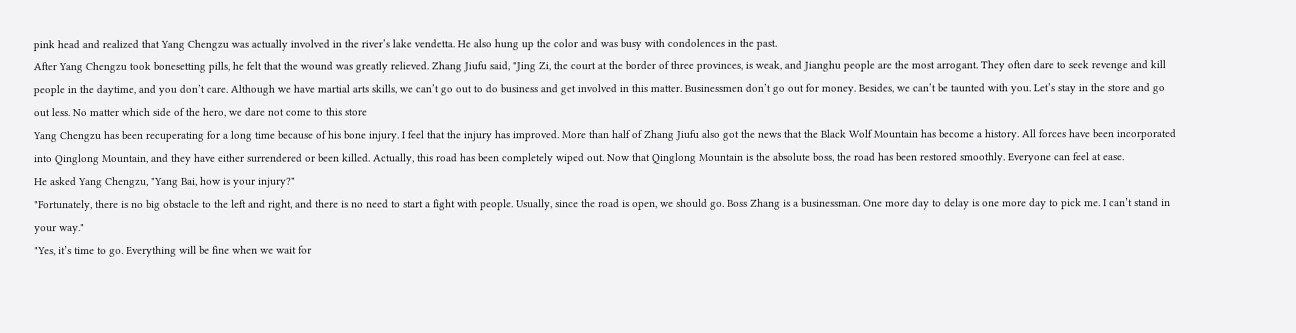pink head and realized that Yang Chengzu was actually involved in the river’s lake vendetta. He also hung up the color and was busy with condolences in the past.
After Yang Chengzu took bonesetting pills, he felt that the wound was greatly relieved. Zhang Jiufu said, "Jing Zi, the court at the border of three provinces, is weak, and Jianghu people are the most arrogant. They often dare to seek revenge and kill people in the daytime, and you don’t care. Although we have martial arts skills, we can’t go out to do business and get involved in this matter. Businessmen don’t go out for money. Besides, we can’t be taunted with you. Let’s stay in the store and go out less. No matter which side of the hero, we dare not come to this store
Yang Chengzu has been recuperating for a long time because of his bone injury. I feel that the injury has improved. More than half of Zhang Jiufu also got the news that the Black Wolf Mountain has become a history. All forces have been incorporated into Qinglong Mountain, and they have either surrendered or been killed. Actually, this road has been completely wiped out. Now that Qinglong Mountain is the absolute boss, the road has been restored smoothly. Everyone can feel at ease.
He asked Yang Chengzu, "Yang Bai, how is your injury?"
"Fortunately, there is no big obstacle to the left and right, and there is no need to start a fight with people. Usually, since the road is open, we should go. Boss Zhang is a businessman. One more day to delay is one more day to pick me. I can’t stand in your way."
"Yes, it’s time to go. Everything will be fine when we wait for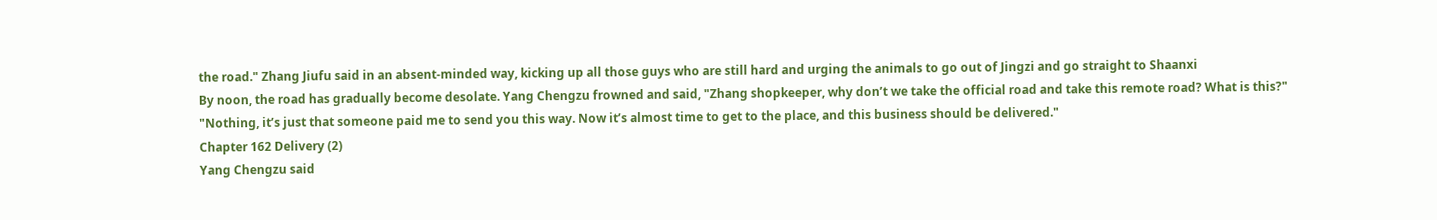the road." Zhang Jiufu said in an absent-minded way, kicking up all those guys who are still hard and urging the animals to go out of Jingzi and go straight to Shaanxi
By noon, the road has gradually become desolate. Yang Chengzu frowned and said, "Zhang shopkeeper, why don’t we take the official road and take this remote road? What is this?"
"Nothing, it’s just that someone paid me to send you this way. Now it’s almost time to get to the place, and this business should be delivered."
Chapter 162 Delivery (2)
Yang Chengzu said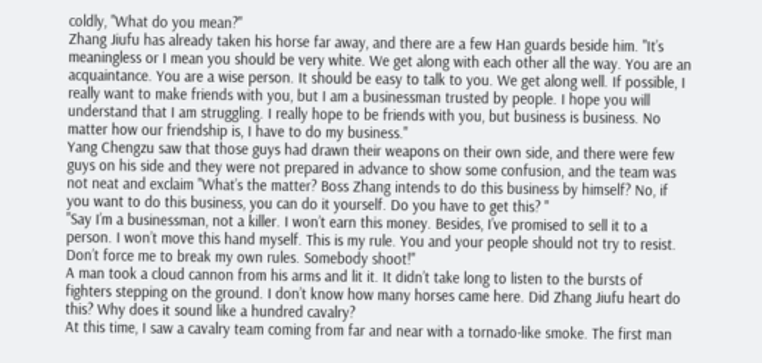coldly, "What do you mean?"
Zhang Jiufu has already taken his horse far away, and there are a few Han guards beside him. "It’s meaningless or I mean you should be very white. We get along with each other all the way. You are an acquaintance. You are a wise person. It should be easy to talk to you. We get along well. If possible, I really want to make friends with you, but I am a businessman trusted by people. I hope you will understand that I am struggling. I really hope to be friends with you, but business is business. No matter how our friendship is, I have to do my business."
Yang Chengzu saw that those guys had drawn their weapons on their own side, and there were few guys on his side and they were not prepared in advance to show some confusion, and the team was not neat and exclaim "What’s the matter? Boss Zhang intends to do this business by himself? No, if you want to do this business, you can do it yourself. Do you have to get this? "
"Say I’m a businessman, not a killer. I won’t earn this money. Besides, I’ve promised to sell it to a person. I won’t move this hand myself. This is my rule. You and your people should not try to resist. Don’t force me to break my own rules. Somebody shoot!"
A man took a cloud cannon from his arms and lit it. It didn’t take long to listen to the bursts of fighters stepping on the ground. I don’t know how many horses came here. Did Zhang Jiufu heart do this? Why does it sound like a hundred cavalry?
At this time, I saw a cavalry team coming from far and near with a tornado-like smoke. The first man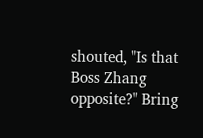shouted, "Is that Boss Zhang opposite?" Bring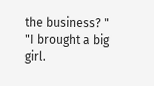the business? "
"I brought a big girl.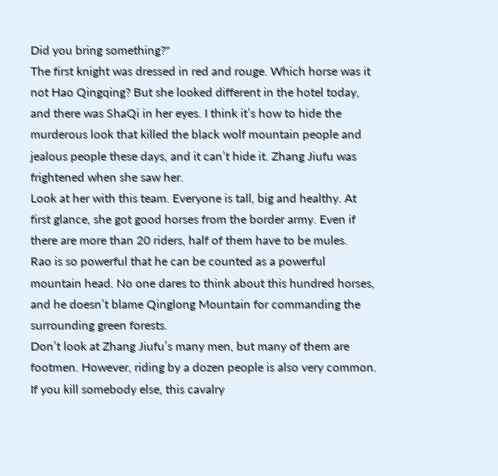Did you bring something?"
The first knight was dressed in red and rouge. Which horse was it not Hao Qingqing? But she looked different in the hotel today, and there was ShaQi in her eyes. I think it’s how to hide the murderous look that killed the black wolf mountain people and jealous people these days, and it can’t hide it. Zhang Jiufu was frightened when she saw her.
Look at her with this team. Everyone is tall, big and healthy. At first glance, she got good horses from the border army. Even if there are more than 20 riders, half of them have to be mules.
Rao is so powerful that he can be counted as a powerful mountain head. No one dares to think about this hundred horses, and he doesn’t blame Qinglong Mountain for commanding the surrounding green forests.
Don’t look at Zhang Jiufu’s many men, but many of them are footmen. However, riding by a dozen people is also very common. If you kill somebody else, this cavalry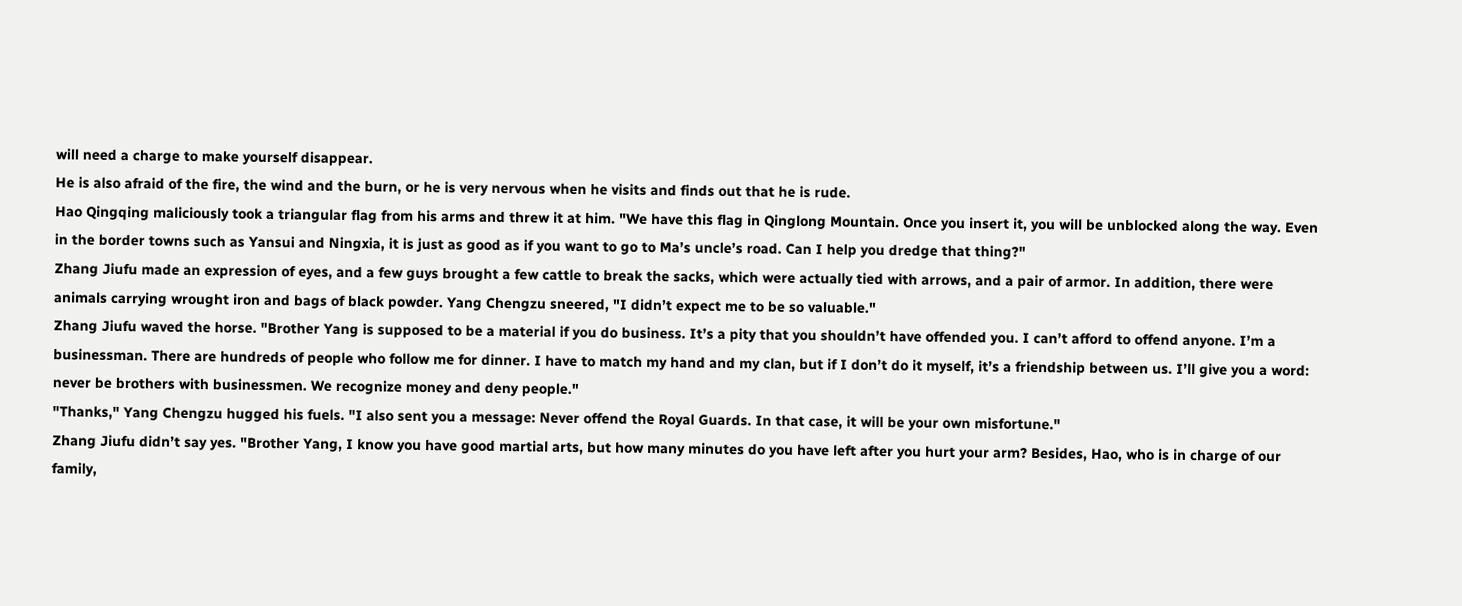will need a charge to make yourself disappear.
He is also afraid of the fire, the wind and the burn, or he is very nervous when he visits and finds out that he is rude.
Hao Qingqing maliciously took a triangular flag from his arms and threw it at him. "We have this flag in Qinglong Mountain. Once you insert it, you will be unblocked along the way. Even in the border towns such as Yansui and Ningxia, it is just as good as if you want to go to Ma’s uncle’s road. Can I help you dredge that thing?"
Zhang Jiufu made an expression of eyes, and a few guys brought a few cattle to break the sacks, which were actually tied with arrows, and a pair of armor. In addition, there were animals carrying wrought iron and bags of black powder. Yang Chengzu sneered, "I didn’t expect me to be so valuable."
Zhang Jiufu waved the horse. "Brother Yang is supposed to be a material if you do business. It’s a pity that you shouldn’t have offended you. I can’t afford to offend anyone. I’m a businessman. There are hundreds of people who follow me for dinner. I have to match my hand and my clan, but if I don’t do it myself, it’s a friendship between us. I’ll give you a word: never be brothers with businessmen. We recognize money and deny people."
"Thanks," Yang Chengzu hugged his fuels. "I also sent you a message: Never offend the Royal Guards. In that case, it will be your own misfortune."
Zhang Jiufu didn’t say yes. "Brother Yang, I know you have good martial arts, but how many minutes do you have left after you hurt your arm? Besides, Hao, who is in charge of our family,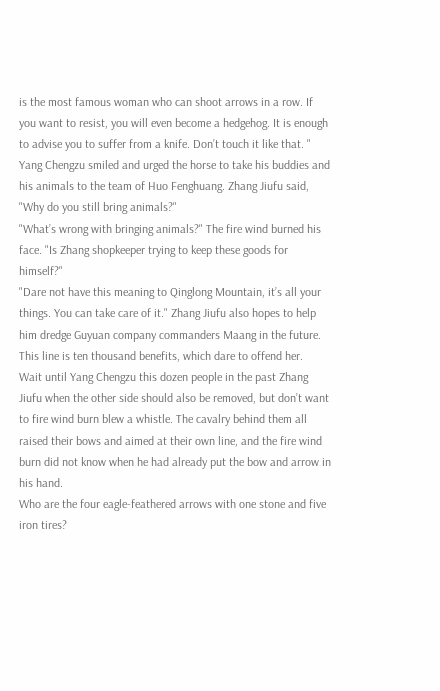is the most famous woman who can shoot arrows in a row. If you want to resist, you will even become a hedgehog. It is enough to advise you to suffer from a knife. Don’t touch it like that. "
Yang Chengzu smiled and urged the horse to take his buddies and his animals to the team of Huo Fenghuang. Zhang Jiufu said, "Why do you still bring animals?"
"What’s wrong with bringing animals?" The fire wind burned his face. "Is Zhang shopkeeper trying to keep these goods for himself?"
"Dare not have this meaning to Qinglong Mountain, it’s all your things. You can take care of it." Zhang Jiufu also hopes to help him dredge Guyuan company commanders Maang in the future. This line is ten thousand benefits, which dare to offend her.
Wait until Yang Chengzu this dozen people in the past Zhang Jiufu when the other side should also be removed, but don’t want to fire wind burn blew a whistle. The cavalry behind them all raised their bows and aimed at their own line, and the fire wind burn did not know when he had already put the bow and arrow in his hand.
Who are the four eagle-feathered arrows with one stone and five iron tires?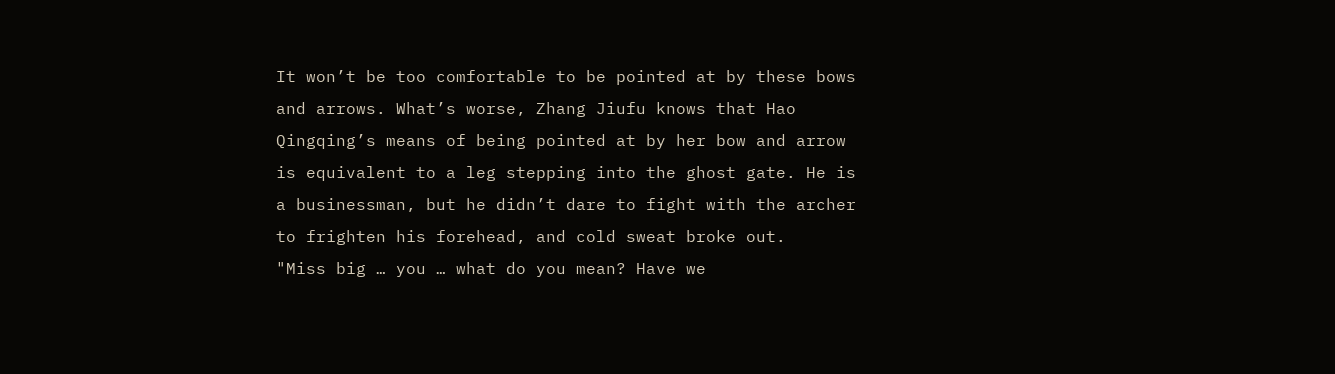It won’t be too comfortable to be pointed at by these bows and arrows. What’s worse, Zhang Jiufu knows that Hao Qingqing’s means of being pointed at by her bow and arrow is equivalent to a leg stepping into the ghost gate. He is a businessman, but he didn’t dare to fight with the archer to frighten his forehead, and cold sweat broke out.
"Miss big … you … what do you mean? Have we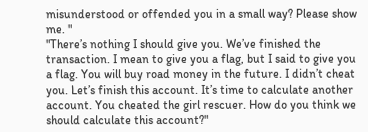misunderstood or offended you in a small way? Please show me. "
"There’s nothing I should give you. We’ve finished the transaction. I mean to give you a flag, but I said to give you a flag. You will buy road money in the future. I didn’t cheat you. Let’s finish this account. It’s time to calculate another account. You cheated the girl rescuer. How do you think we should calculate this account?"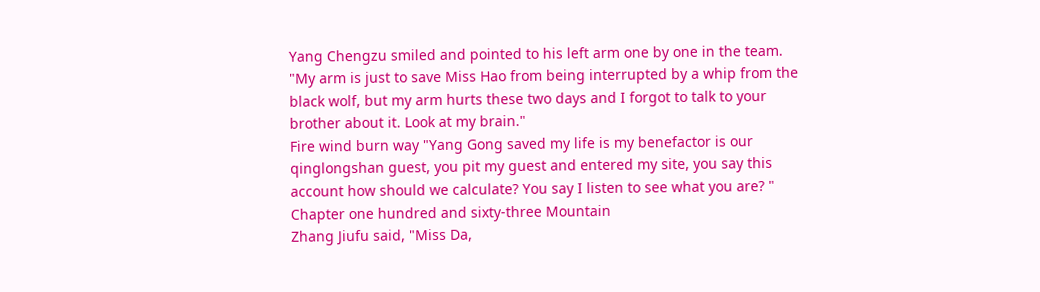Yang Chengzu smiled and pointed to his left arm one by one in the team. "My arm is just to save Miss Hao from being interrupted by a whip from the black wolf, but my arm hurts these two days and I forgot to talk to your brother about it. Look at my brain."
Fire wind burn way "Yang Gong saved my life is my benefactor is our qinglongshan guest, you pit my guest and entered my site, you say this account how should we calculate? You say I listen to see what you are? "
Chapter one hundred and sixty-three Mountain
Zhang Jiufu said, "Miss Da,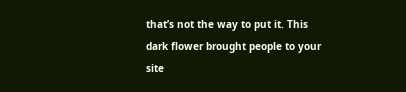that’s not the way to put it. This dark flower brought people to your site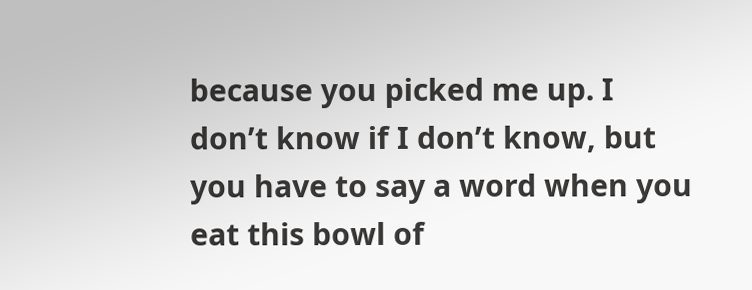because you picked me up. I don’t know if I don’t know, but you have to say a word when you eat this bowl of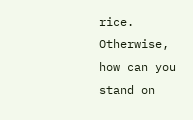rice. Otherwise, how can you stand on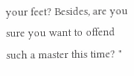your feet? Besides, are you sure you want to offend such a master this time? "